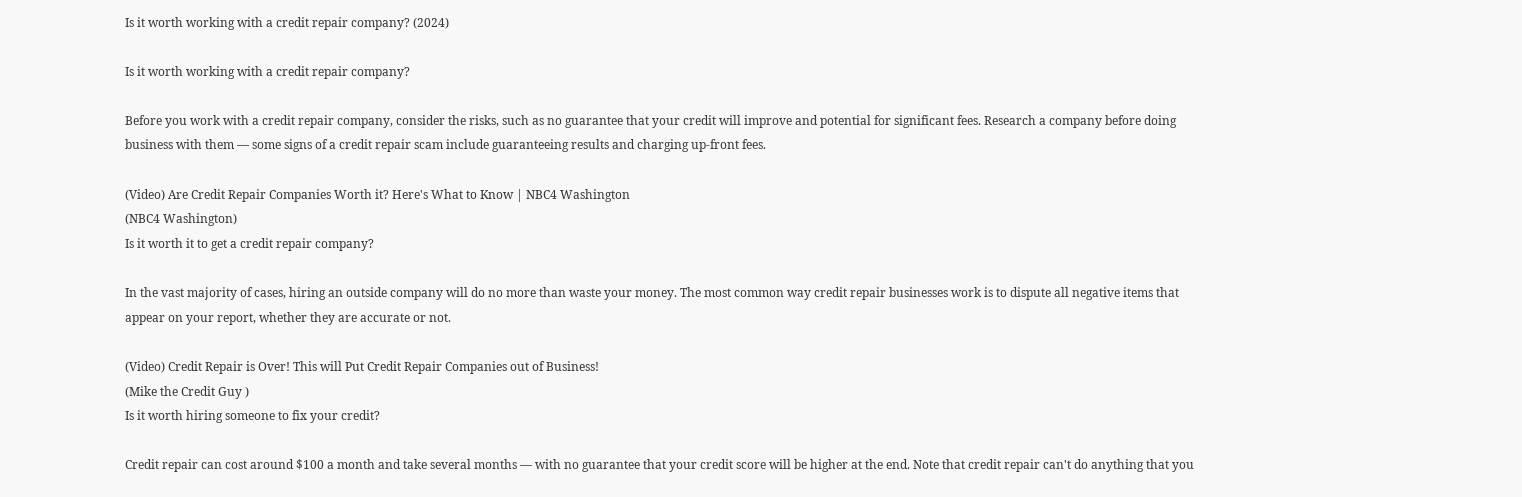Is it worth working with a credit repair company? (2024)

Is it worth working with a credit repair company?

Before you work with a credit repair company, consider the risks, such as no guarantee that your credit will improve and potential for significant fees. Research a company before doing business with them — some signs of a credit repair scam include guaranteeing results and charging up-front fees.

(Video) Are Credit Repair Companies Worth it? Here's What to Know | NBC4 Washington
(NBC4 Washington)
Is it worth it to get a credit repair company?

In the vast majority of cases, hiring an outside company will do no more than waste your money. The most common way credit repair businesses work is to dispute all negative items that appear on your report, whether they are accurate or not.

(Video) Credit Repair is Over! This will Put Credit Repair Companies out of Business!
(Mike the Credit Guy )
Is it worth hiring someone to fix your credit?

Credit repair can cost around $100 a month and take several months — with no guarantee that your credit score will be higher at the end. Note that credit repair can't do anything that you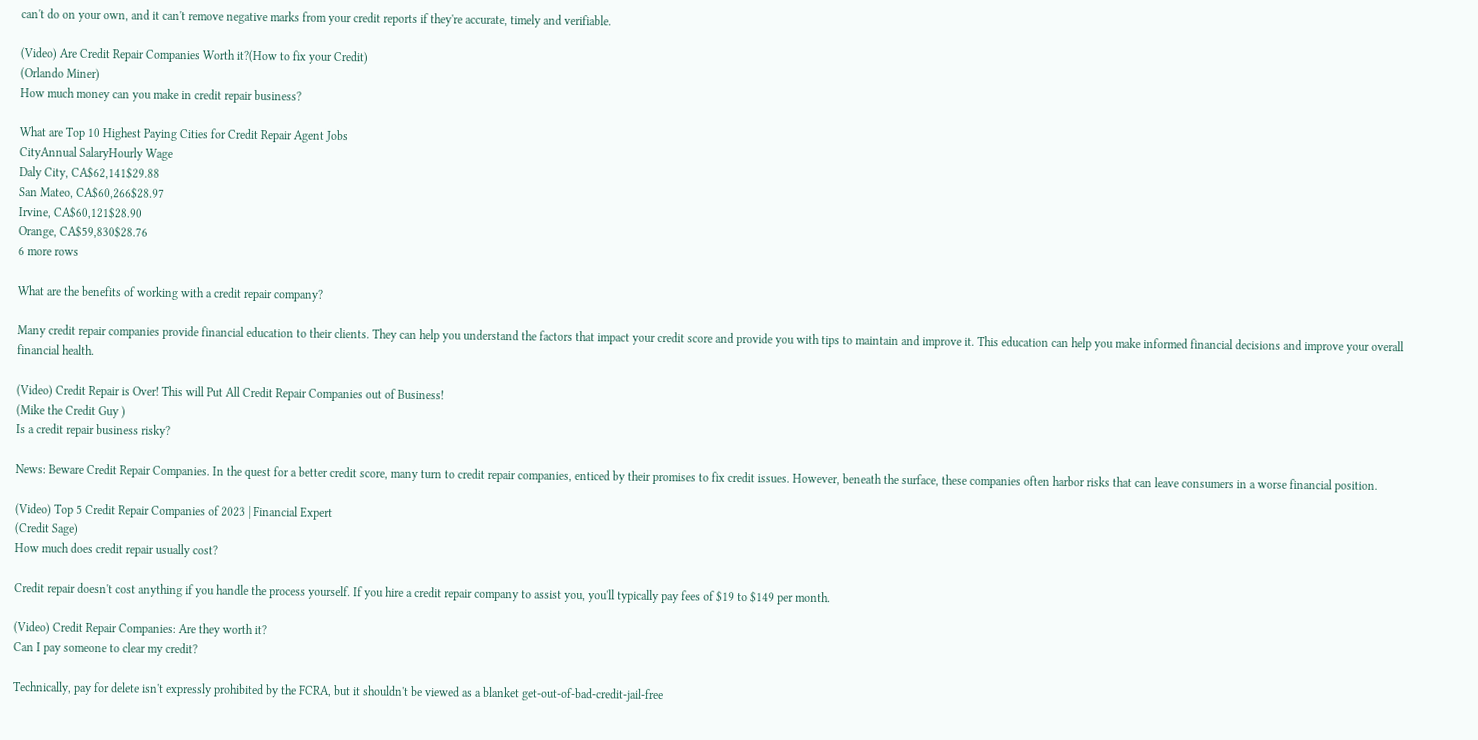can't do on your own, and it can't remove negative marks from your credit reports if they're accurate, timely and verifiable.

(Video) Are Credit Repair Companies Worth it?(How to fix your Credit)
(Orlando Miner)
How much money can you make in credit repair business?

What are Top 10 Highest Paying Cities for Credit Repair Agent Jobs
CityAnnual SalaryHourly Wage
Daly City, CA$62,141$29.88
San Mateo, CA$60,266$28.97
Irvine, CA$60,121$28.90
Orange, CA$59,830$28.76
6 more rows

What are the benefits of working with a credit repair company?

Many credit repair companies provide financial education to their clients. They can help you understand the factors that impact your credit score and provide you with tips to maintain and improve it. This education can help you make informed financial decisions and improve your overall financial health.

(Video) Credit Repair is Over! This will Put All Credit Repair Companies out of Business!
(Mike the Credit Guy )
Is a credit repair business risky?

News: Beware Credit Repair Companies. In the quest for a better credit score, many turn to credit repair companies, enticed by their promises to fix credit issues. However, beneath the surface, these companies often harbor risks that can leave consumers in a worse financial position.

(Video) Top 5 Credit Repair Companies of 2023 | Financial Expert
(Credit Sage)
How much does credit repair usually cost?

Credit repair doesn't cost anything if you handle the process yourself. If you hire a credit repair company to assist you, you'll typically pay fees of $19 to $149 per month.

(Video) Credit Repair Companies: Are they worth it?
Can I pay someone to clear my credit?

Technically, pay for delete isn't expressly prohibited by the FCRA, but it shouldn't be viewed as a blanket get-out-of-bad-credit-jail-free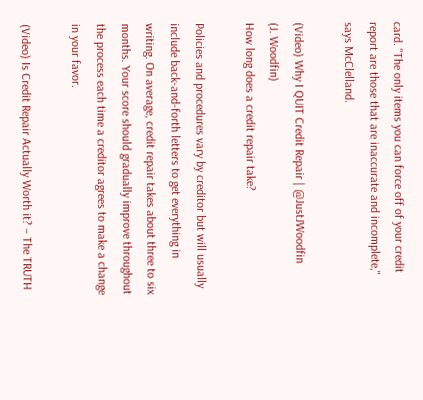card. "The only items you can force off of your credit report are those that are inaccurate and incomplete," says McClelland.

(Video) Why I QUIT Credit Repair | @JustJWoodfin
(J. Woodfin)
How long does a credit repair take?

Policies and procedures vary by creditor but will usually include back-and-forth letters to get everything in writing. On average, credit repair takes about three to six months. Your score should gradually improve throughout the process each time a creditor agrees to make a change in your favor.

(Video) Is Credit Repair Actually Worth it? – The TRUTH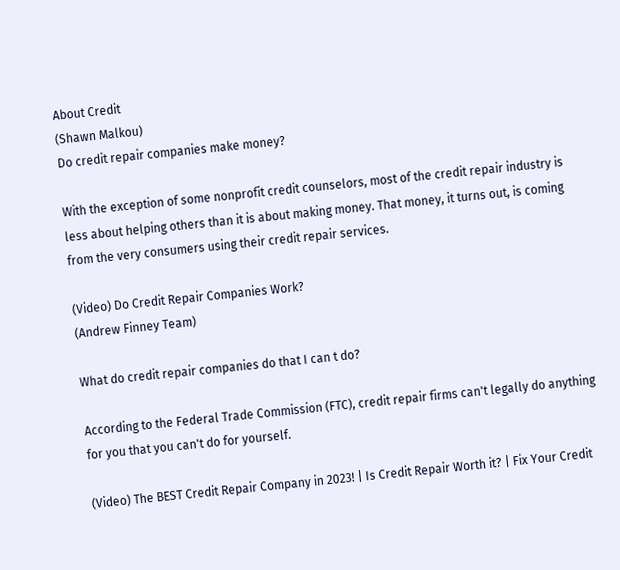About Credit
(Shawn Malkou)
Do credit repair companies make money?

With the exception of some nonprofit credit counselors, most of the credit repair industry is less about helping others than it is about making money. That money, it turns out, is coming from the very consumers using their credit repair services.

(Video) Do Credit Repair Companies Work?
(Andrew Finney Team)

What do credit repair companies do that I can t do?

According to the Federal Trade Commission (FTC), credit repair firms can't legally do anything for you that you can't do for yourself.

(Video) The BEST Credit Repair Company in 2023! | Is Credit Repair Worth it? | Fix Your Credit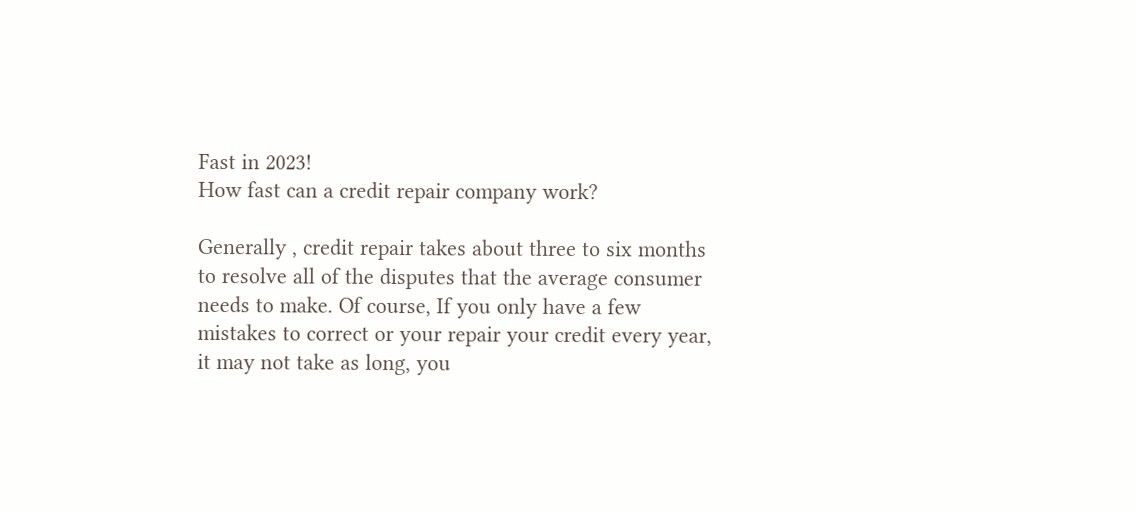Fast in 2023!
How fast can a credit repair company work?

Generally , credit repair takes about three to six months to resolve all of the disputes that the average consumer needs to make. Of course, If you only have a few mistakes to correct or your repair your credit every year, it may not take as long, you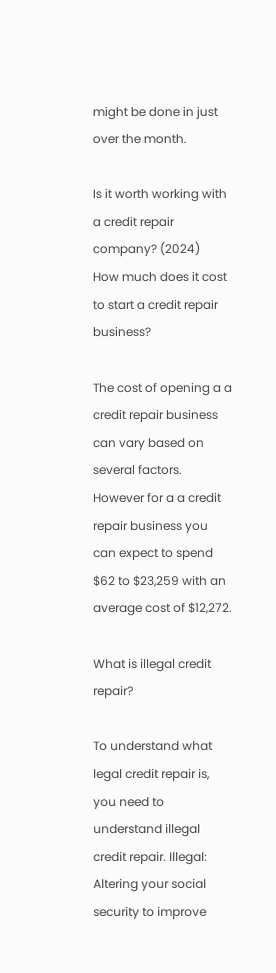might be done in just over the month.

Is it worth working with a credit repair company? (2024)
How much does it cost to start a credit repair business?

The cost of opening a a credit repair business can vary based on several factors. However for a a credit repair business you can expect to spend $62 to $23,259 with an average cost of $12,272.

What is illegal credit repair?

To understand what legal credit repair is, you need to understand illegal credit repair. Illegal: Altering your social security to improve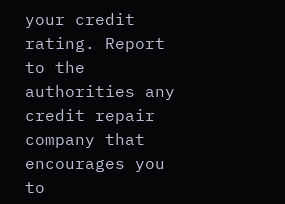your credit rating. Report to the authorities any credit repair company that encourages you to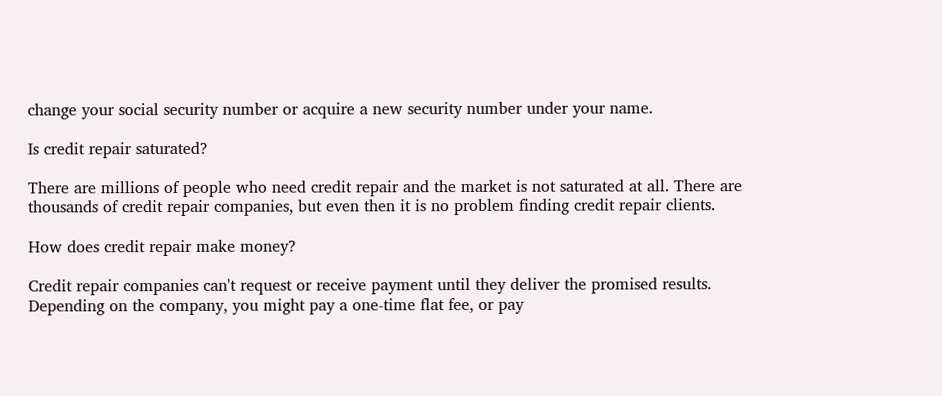change your social security number or acquire a new security number under your name.

Is credit repair saturated?

There are millions of people who need credit repair and the market is not saturated at all. There are thousands of credit repair companies, but even then it is no problem finding credit repair clients.

How does credit repair make money?

Credit repair companies can't request or receive payment until they deliver the promised results. Depending on the company, you might pay a one-time flat fee, or pay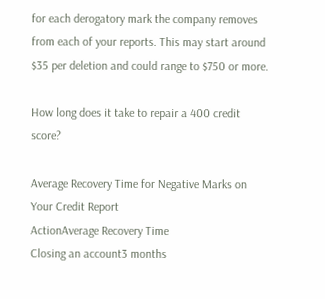for each derogatory mark the company removes from each of your reports. This may start around $35 per deletion and could range to $750 or more.

How long does it take to repair a 400 credit score?

Average Recovery Time for Negative Marks on Your Credit Report
ActionAverage Recovery Time
Closing an account3 months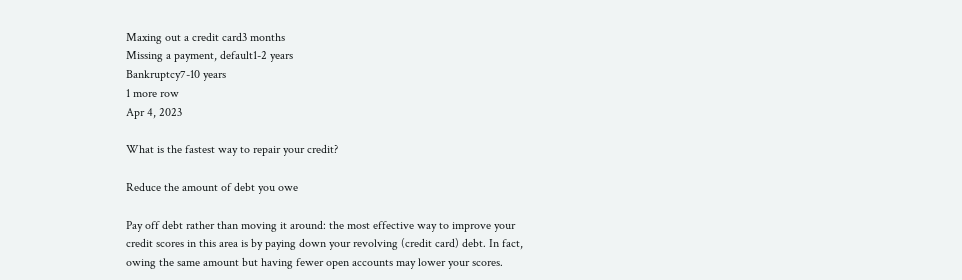Maxing out a credit card3 months
Missing a payment, default1-2 years
Bankruptcy7-10 years
1 more row
Apr 4, 2023

What is the fastest way to repair your credit?

Reduce the amount of debt you owe

Pay off debt rather than moving it around: the most effective way to improve your credit scores in this area is by paying down your revolving (credit card) debt. In fact, owing the same amount but having fewer open accounts may lower your scores.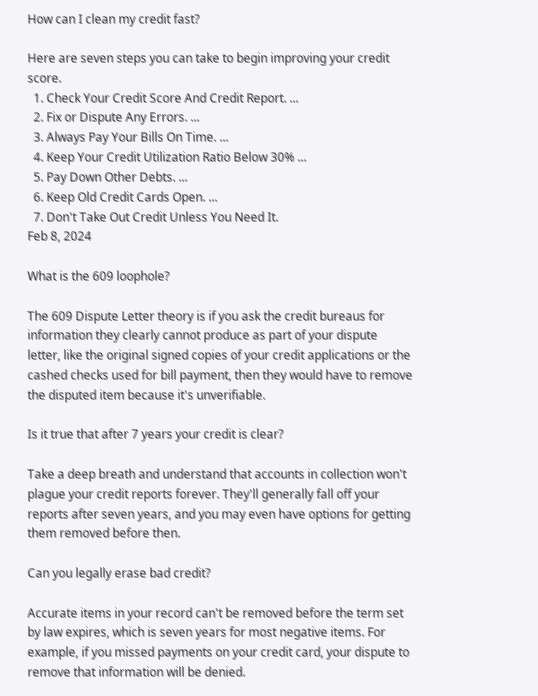How can I clean my credit fast?

Here are seven steps you can take to begin improving your credit score.
  1. Check Your Credit Score And Credit Report. ...
  2. Fix or Dispute Any Errors. ...
  3. Always Pay Your Bills On Time. ...
  4. Keep Your Credit Utilization Ratio Below 30% ...
  5. Pay Down Other Debts. ...
  6. Keep Old Credit Cards Open. ...
  7. Don't Take Out Credit Unless You Need It.
Feb 8, 2024

What is the 609 loophole?

The 609 Dispute Letter theory is if you ask the credit bureaus for information they clearly cannot produce as part of your dispute letter, like the original signed copies of your credit applications or the cashed checks used for bill payment, then they would have to remove the disputed item because it's unverifiable.

Is it true that after 7 years your credit is clear?

Take a deep breath and understand that accounts in collection won't plague your credit reports forever. They'll generally fall off your reports after seven years, and you may even have options for getting them removed before then.

Can you legally erase bad credit?

Accurate items in your record can't be removed before the term set by law expires, which is seven years for most negative items. For example, if you missed payments on your credit card, your dispute to remove that information will be denied.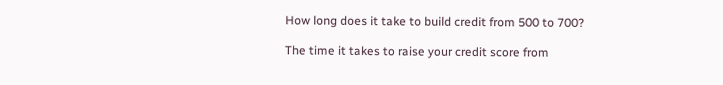How long does it take to build credit from 500 to 700?

The time it takes to raise your credit score from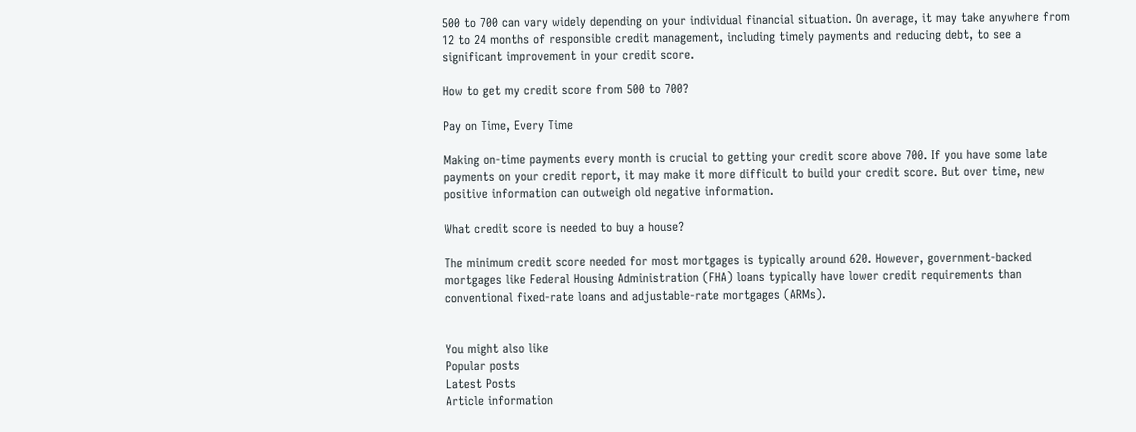500 to 700 can vary widely depending on your individual financial situation. On average, it may take anywhere from 12 to 24 months of responsible credit management, including timely payments and reducing debt, to see a significant improvement in your credit score.

How to get my credit score from 500 to 700?

Pay on Time, Every Time

Making on-time payments every month is crucial to getting your credit score above 700. If you have some late payments on your credit report, it may make it more difficult to build your credit score. But over time, new positive information can outweigh old negative information.

What credit score is needed to buy a house?

The minimum credit score needed for most mortgages is typically around 620. However, government-backed mortgages like Federal Housing Administration (FHA) loans typically have lower credit requirements than conventional fixed-rate loans and adjustable-rate mortgages (ARMs).


You might also like
Popular posts
Latest Posts
Article information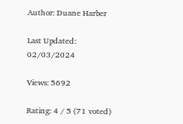Author: Duane Harber

Last Updated: 02/03/2024

Views: 5692

Rating: 4 / 5 (71 voted)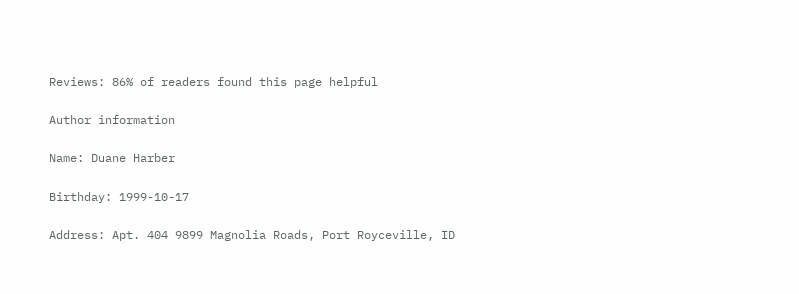Reviews: 86% of readers found this page helpful

Author information

Name: Duane Harber

Birthday: 1999-10-17

Address: Apt. 404 9899 Magnolia Roads, Port Royceville, ID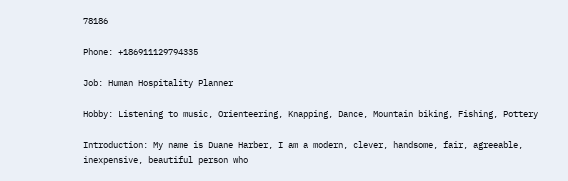78186

Phone: +186911129794335

Job: Human Hospitality Planner

Hobby: Listening to music, Orienteering, Knapping, Dance, Mountain biking, Fishing, Pottery

Introduction: My name is Duane Harber, I am a modern, clever, handsome, fair, agreeable, inexpensive, beautiful person who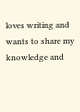loves writing and wants to share my knowledge and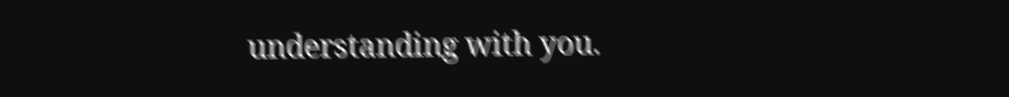understanding with you.